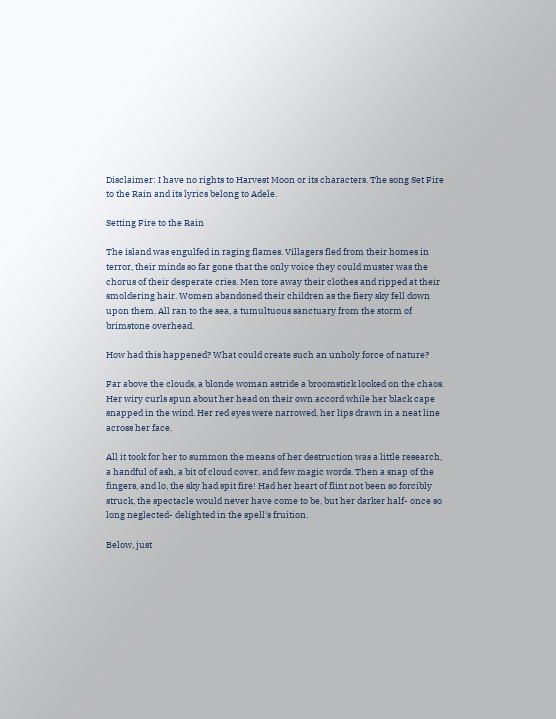Disclaimer: I have no rights to Harvest Moon or its characters. The song Set Fire to the Rain and its lyrics belong to Adele.

Setting Fire to the Rain

The island was engulfed in raging flames. Villagers fled from their homes in terror, their minds so far gone that the only voice they could muster was the chorus of their desperate cries. Men tore away their clothes and ripped at their smoldering hair. Women abandoned their children as the fiery sky fell down upon them. All ran to the sea, a tumultuous sanctuary from the storm of brimstone overhead.

How had this happened? What could create such an unholy force of nature?

Far above the clouds, a blonde woman astride a broomstick looked on the chaos. Her wiry curls spun about her head on their own accord while her black cape snapped in the wind. Her red eyes were narrowed, her lips drawn in a neat line across her face.

All it took for her to summon the means of her destruction was a little research, a handful of ash, a bit of cloud cover, and few magic words. Then a snap of the fingers, and lo, the sky had spit fire! Had her heart of flint not been so forcibly struck, the spectacle would never have come to be, but her darker half- once so long neglected- delighted in the spell's fruition.

Below, just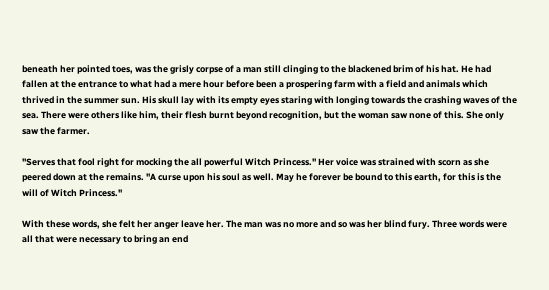beneath her pointed toes, was the grisly corpse of a man still clinging to the blackened brim of his hat. He had fallen at the entrance to what had a mere hour before been a prospering farm with a field and animals which thrived in the summer sun. His skull lay with its empty eyes staring with longing towards the crashing waves of the sea. There were others like him, their flesh burnt beyond recognition, but the woman saw none of this. She only saw the farmer.

"Serves that fool right for mocking the all powerful Witch Princess." Her voice was strained with scorn as she peered down at the remains. "A curse upon his soul as well. May he forever be bound to this earth, for this is the will of Witch Princess."

With these words, she felt her anger leave her. The man was no more and so was her blind fury. Three words were all that were necessary to bring an end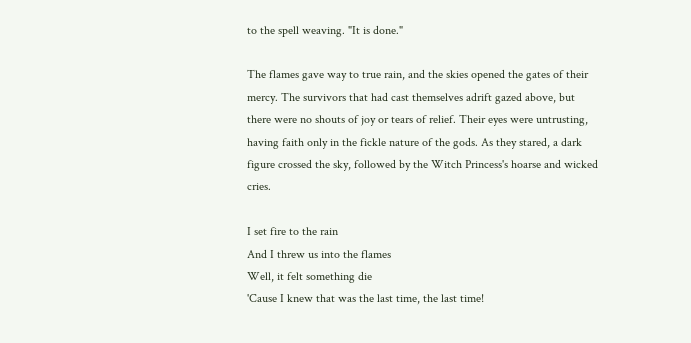to the spell weaving. "It is done."

The flames gave way to true rain, and the skies opened the gates of their mercy. The survivors that had cast themselves adrift gazed above, but there were no shouts of joy or tears of relief. Their eyes were untrusting, having faith only in the fickle nature of the gods. As they stared, a dark figure crossed the sky, followed by the Witch Princess's hoarse and wicked cries.

I set fire to the rain
And I threw us into the flames
Well, it felt something die
'Cause I knew that was the last time, the last time!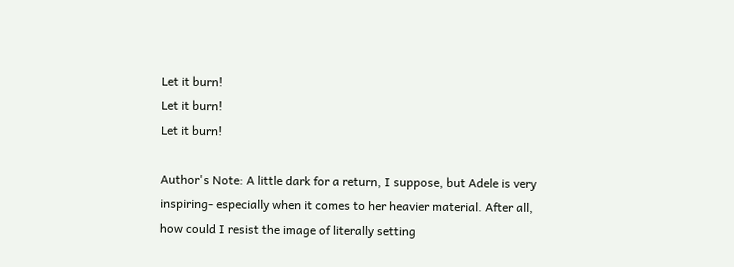Let it burn!
Let it burn!
Let it burn!

Author's Note: A little dark for a return, I suppose, but Adele is very inspiring- especially when it comes to her heavier material. After all, how could I resist the image of literally setting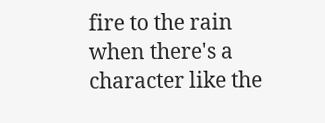fire to the rain when there's a character like the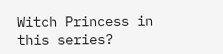Witch Princess in this series?